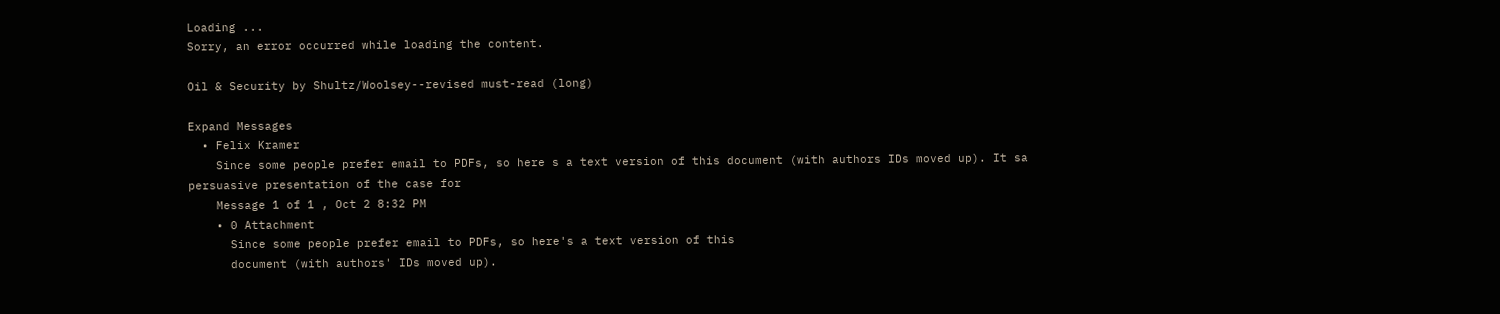Loading ...
Sorry, an error occurred while loading the content.

Oil & Security by Shultz/Woolsey--revised must-read (long)

Expand Messages
  • Felix Kramer
    Since some people prefer email to PDFs, so here s a text version of this document (with authors IDs moved up). It sa persuasive presentation of the case for
    Message 1 of 1 , Oct 2 8:32 PM
    • 0 Attachment
      Since some people prefer email to PDFs, so here's a text version of this
      document (with authors' IDs moved up).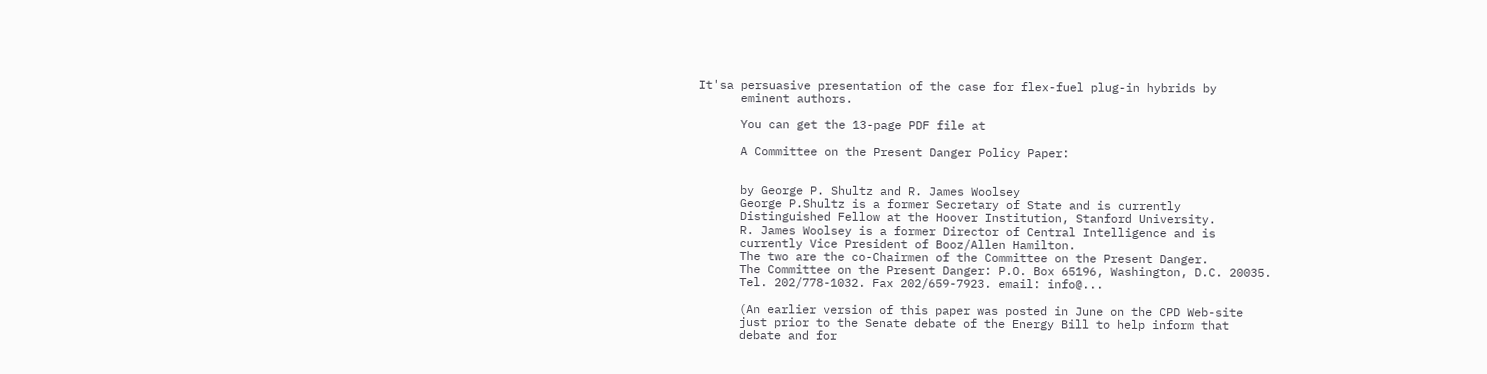It'sa persuasive presentation of the case for flex-fuel plug-in hybrids by
      eminent authors.

      You can get the 13-page PDF file at

      A Committee on the Present Danger Policy Paper:


      by George P. Shultz and R. James Woolsey
      George P.Shultz is a former Secretary of State and is currently
      Distinguished Fellow at the Hoover Institution, Stanford University.
      R. James Woolsey is a former Director of Central Intelligence and is
      currently Vice President of Booz/Allen Hamilton.
      The two are the co-Chairmen of the Committee on the Present Danger.
      The Committee on the Present Danger: P.O. Box 65196, Washington, D.C. 20035.
      Tel. 202/778-1032. Fax 202/659-7923. email: info@...

      (An earlier version of this paper was posted in June on the CPD Web-site
      just prior to the Senate debate of the Energy Bill to help inform that
      debate and for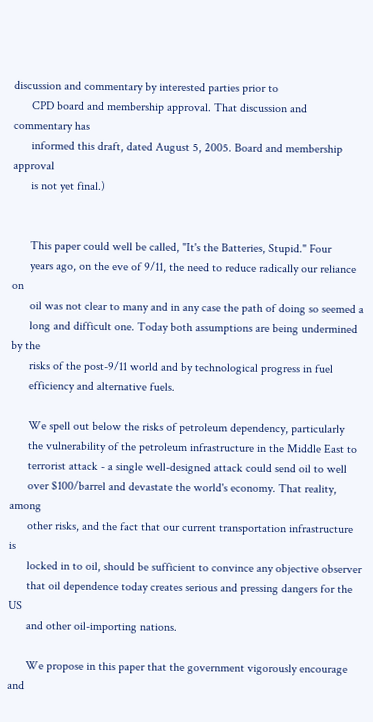discussion and commentary by interested parties prior to
      CPD board and membership approval. That discussion and commentary has
      informed this draft, dated August 5, 2005. Board and membership approval
      is not yet final.)


      This paper could well be called, "It's the Batteries, Stupid." Four
      years ago, on the eve of 9/11, the need to reduce radically our reliance on
      oil was not clear to many and in any case the path of doing so seemed a
      long and difficult one. Today both assumptions are being undermined by the
      risks of the post-9/11 world and by technological progress in fuel
      efficiency and alternative fuels.

      We spell out below the risks of petroleum dependency, particularly
      the vulnerability of the petroleum infrastructure in the Middle East to
      terrorist attack - a single well-designed attack could send oil to well
      over $100/barrel and devastate the world's economy. That reality, among
      other risks, and the fact that our current transportation infrastructure is
      locked in to oil, should be sufficient to convince any objective observer
      that oil dependence today creates serious and pressing dangers for the US
      and other oil-importing nations.

      We propose in this paper that the government vigorously encourage and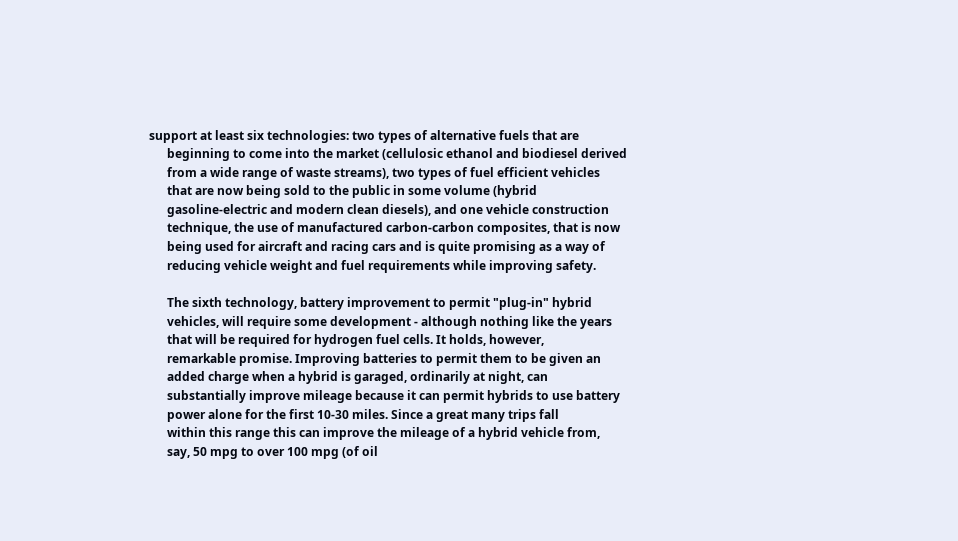support at least six technologies: two types of alternative fuels that are
      beginning to come into the market (cellulosic ethanol and biodiesel derived
      from a wide range of waste streams), two types of fuel efficient vehicles
      that are now being sold to the public in some volume (hybrid
      gasoline-electric and modern clean diesels), and one vehicle construction
      technique, the use of manufactured carbon-carbon composites, that is now
      being used for aircraft and racing cars and is quite promising as a way of
      reducing vehicle weight and fuel requirements while improving safety.

      The sixth technology, battery improvement to permit "plug-in" hybrid
      vehicles, will require some development - although nothing like the years
      that will be required for hydrogen fuel cells. It holds, however,
      remarkable promise. Improving batteries to permit them to be given an
      added charge when a hybrid is garaged, ordinarily at night, can
      substantially improve mileage because it can permit hybrids to use battery
      power alone for the first 10-30 miles. Since a great many trips fall
      within this range this can improve the mileage of a hybrid vehicle from,
      say, 50 mpg to over 100 mpg (of oil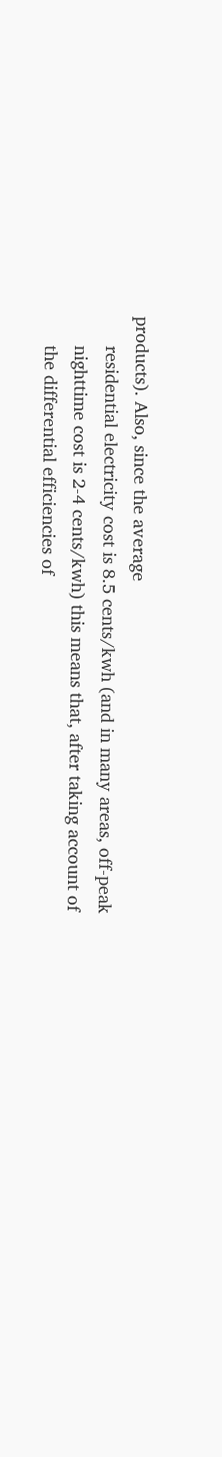products). Also, since the average
      residential electricity cost is 8.5 cents/kwh (and in many areas, off-peak
      nighttime cost is 2-4 cents/kwh) this means that, after taking account of
      the differential efficiencies of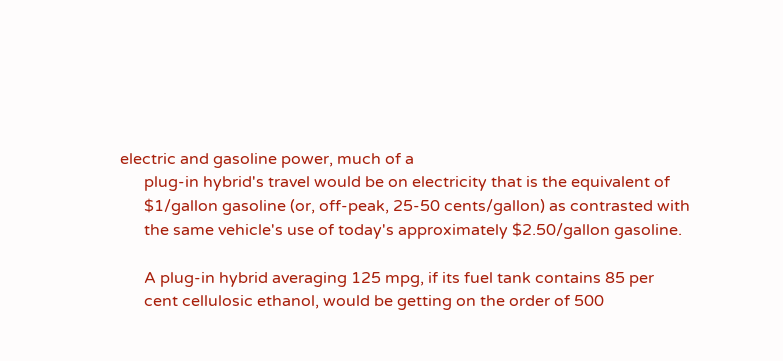electric and gasoline power, much of a
      plug-in hybrid's travel would be on electricity that is the equivalent of
      $1/gallon gasoline (or, off-peak, 25-50 cents/gallon) as contrasted with
      the same vehicle's use of today's approximately $2.50/gallon gasoline.

      A plug-in hybrid averaging 125 mpg, if its fuel tank contains 85 per
      cent cellulosic ethanol, would be getting on the order of 500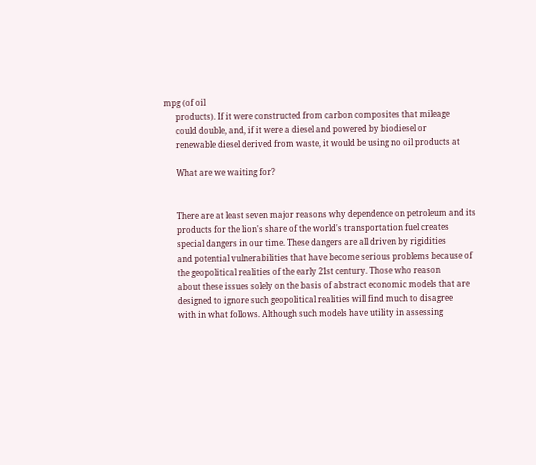mpg (of oil
      products). If it were constructed from carbon composites that mileage
      could double, and, if it were a diesel and powered by biodiesel or
      renewable diesel derived from waste, it would be using no oil products at

      What are we waiting for?


      There are at least seven major reasons why dependence on petroleum and its
      products for the lion's share of the world's transportation fuel creates
      special dangers in our time. These dangers are all driven by rigidities
      and potential vulnerabilities that have become serious problems because of
      the geopolitical realities of the early 21st century. Those who reason
      about these issues solely on the basis of abstract economic models that are
      designed to ignore such geopolitical realities will find much to disagree
      with in what follows. Although such models have utility in assessing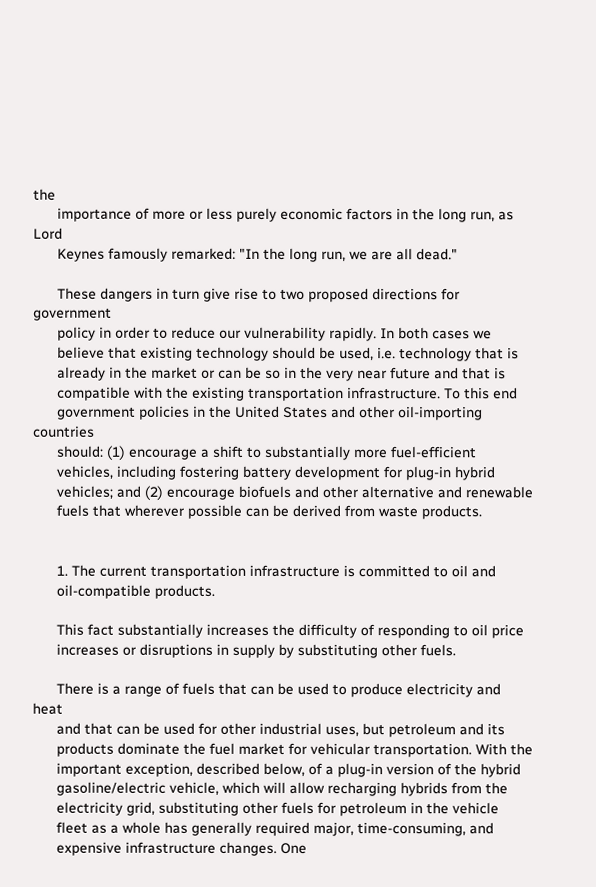the
      importance of more or less purely economic factors in the long run, as Lord
      Keynes famously remarked: "In the long run, we are all dead."

      These dangers in turn give rise to two proposed directions for government
      policy in order to reduce our vulnerability rapidly. In both cases we
      believe that existing technology should be used, i.e. technology that is
      already in the market or can be so in the very near future and that is
      compatible with the existing transportation infrastructure. To this end
      government policies in the United States and other oil-importing countries
      should: (1) encourage a shift to substantially more fuel-efficient
      vehicles, including fostering battery development for plug-in hybrid
      vehicles; and (2) encourage biofuels and other alternative and renewable
      fuels that wherever possible can be derived from waste products.


      1. The current transportation infrastructure is committed to oil and
      oil-compatible products.

      This fact substantially increases the difficulty of responding to oil price
      increases or disruptions in supply by substituting other fuels.

      There is a range of fuels that can be used to produce electricity and heat
      and that can be used for other industrial uses, but petroleum and its
      products dominate the fuel market for vehicular transportation. With the
      important exception, described below, of a plug-in version of the hybrid
      gasoline/electric vehicle, which will allow recharging hybrids from the
      electricity grid, substituting other fuels for petroleum in the vehicle
      fleet as a whole has generally required major, time-consuming, and
      expensive infrastructure changes. One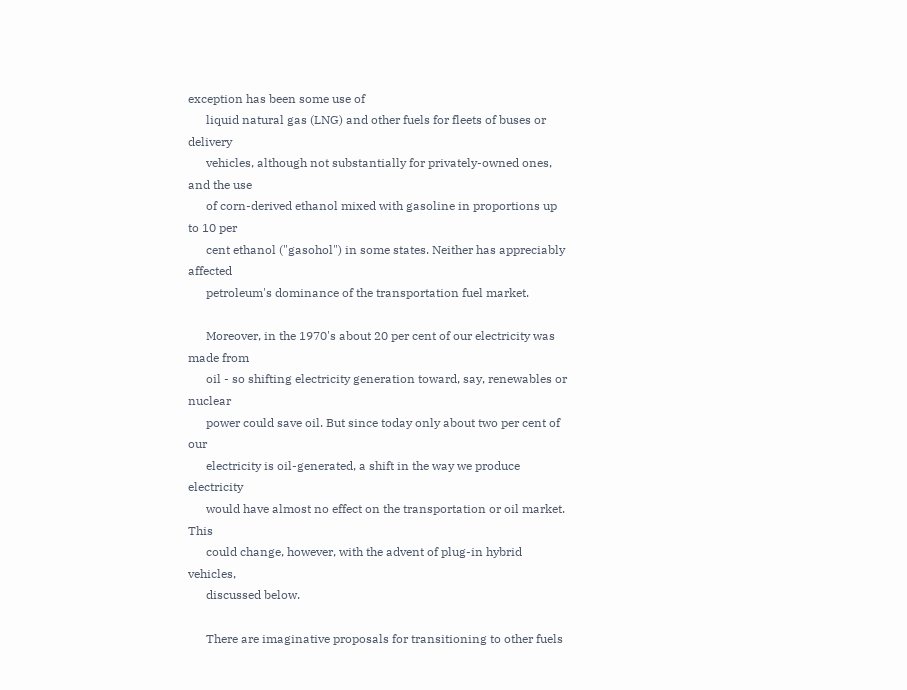exception has been some use of
      liquid natural gas (LNG) and other fuels for fleets of buses or delivery
      vehicles, although not substantially for privately-owned ones, and the use
      of corn-derived ethanol mixed with gasoline in proportions up to 10 per
      cent ethanol ("gasohol") in some states. Neither has appreciably affected
      petroleum's dominance of the transportation fuel market.

      Moreover, in the 1970's about 20 per cent of our electricity was made from
      oil - so shifting electricity generation toward, say, renewables or nuclear
      power could save oil. But since today only about two per cent of our
      electricity is oil-generated, a shift in the way we produce electricity
      would have almost no effect on the transportation or oil market. This
      could change, however, with the advent of plug-in hybrid vehicles,
      discussed below.

      There are imaginative proposals for transitioning to other fuels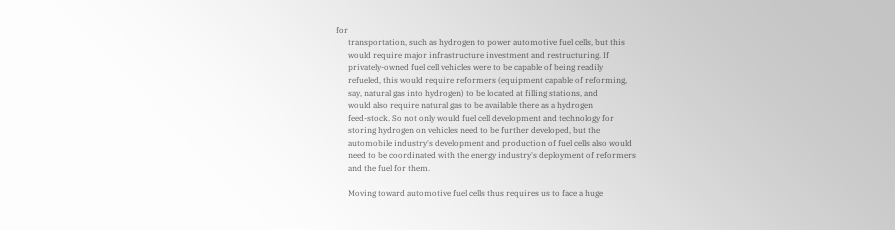for
      transportation, such as hydrogen to power automotive fuel cells, but this
      would require major infrastructure investment and restructuring. If
      privately-owned fuel cell vehicles were to be capable of being readily
      refueled, this would require reformers (equipment capable of reforming,
      say, natural gas into hydrogen) to be located at filling stations, and
      would also require natural gas to be available there as a hydrogen
      feed-stock. So not only would fuel cell development and technology for
      storing hydrogen on vehicles need to be further developed, but the
      automobile industry's development and production of fuel cells also would
      need to be coordinated with the energy industry's deployment of reformers
      and the fuel for them.

      Moving toward automotive fuel cells thus requires us to face a huge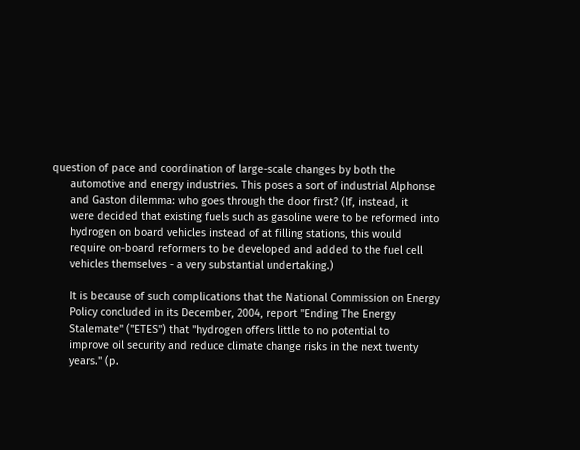question of pace and coordination of large-scale changes by both the
      automotive and energy industries. This poses a sort of industrial Alphonse
      and Gaston dilemma: who goes through the door first? (If, instead, it
      were decided that existing fuels such as gasoline were to be reformed into
      hydrogen on board vehicles instead of at filling stations, this would
      require on-board reformers to be developed and added to the fuel cell
      vehicles themselves - a very substantial undertaking.)

      It is because of such complications that the National Commission on Energy
      Policy concluded in its December, 2004, report "Ending The Energy
      Stalemate" ("ETES") that "hydrogen offers little to no potential to
      improve oil security and reduce climate change risks in the next twenty
      years." (p.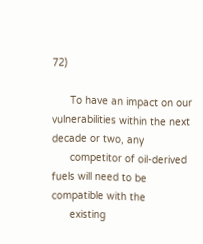72)

      To have an impact on our vulnerabilities within the next decade or two, any
      competitor of oil-derived fuels will need to be compatible with the
      existing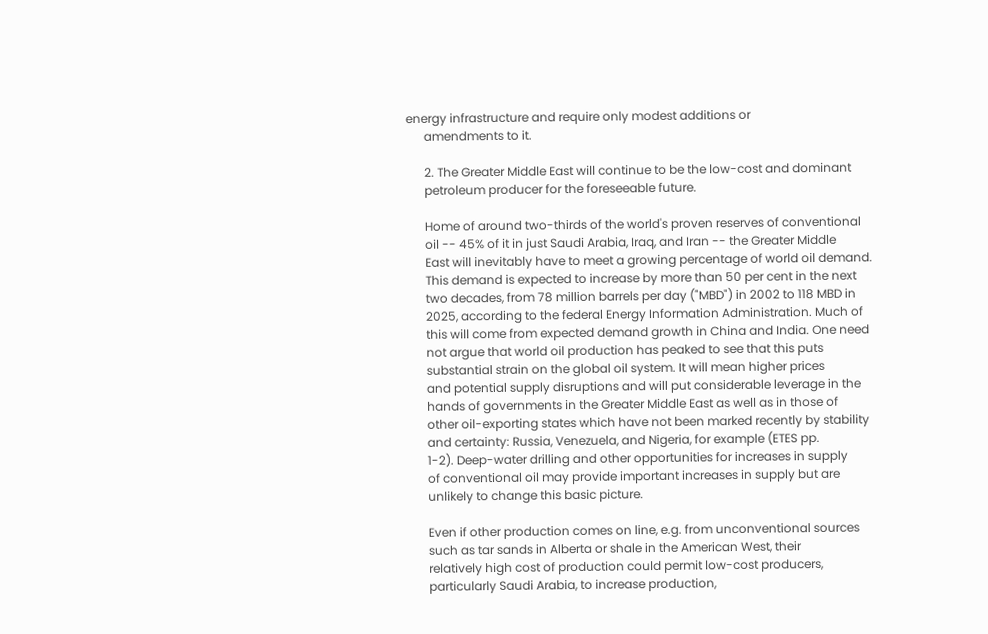energy infrastructure and require only modest additions or
      amendments to it.

      2. The Greater Middle East will continue to be the low-cost and dominant
      petroleum producer for the foreseeable future.

      Home of around two-thirds of the world's proven reserves of conventional
      oil -- 45% of it in just Saudi Arabia, Iraq, and Iran -- the Greater Middle
      East will inevitably have to meet a growing percentage of world oil demand.
      This demand is expected to increase by more than 50 per cent in the next
      two decades, from 78 million barrels per day ("MBD") in 2002 to 118 MBD in
      2025, according to the federal Energy Information Administration. Much of
      this will come from expected demand growth in China and India. One need
      not argue that world oil production has peaked to see that this puts
      substantial strain on the global oil system. It will mean higher prices
      and potential supply disruptions and will put considerable leverage in the
      hands of governments in the Greater Middle East as well as in those of
      other oil-exporting states which have not been marked recently by stability
      and certainty: Russia, Venezuela, and Nigeria, for example (ETES pp.
      1-2). Deep-water drilling and other opportunities for increases in supply
      of conventional oil may provide important increases in supply but are
      unlikely to change this basic picture.

      Even if other production comes on line, e.g. from unconventional sources
      such as tar sands in Alberta or shale in the American West, their
      relatively high cost of production could permit low-cost producers,
      particularly Saudi Arabia, to increase production,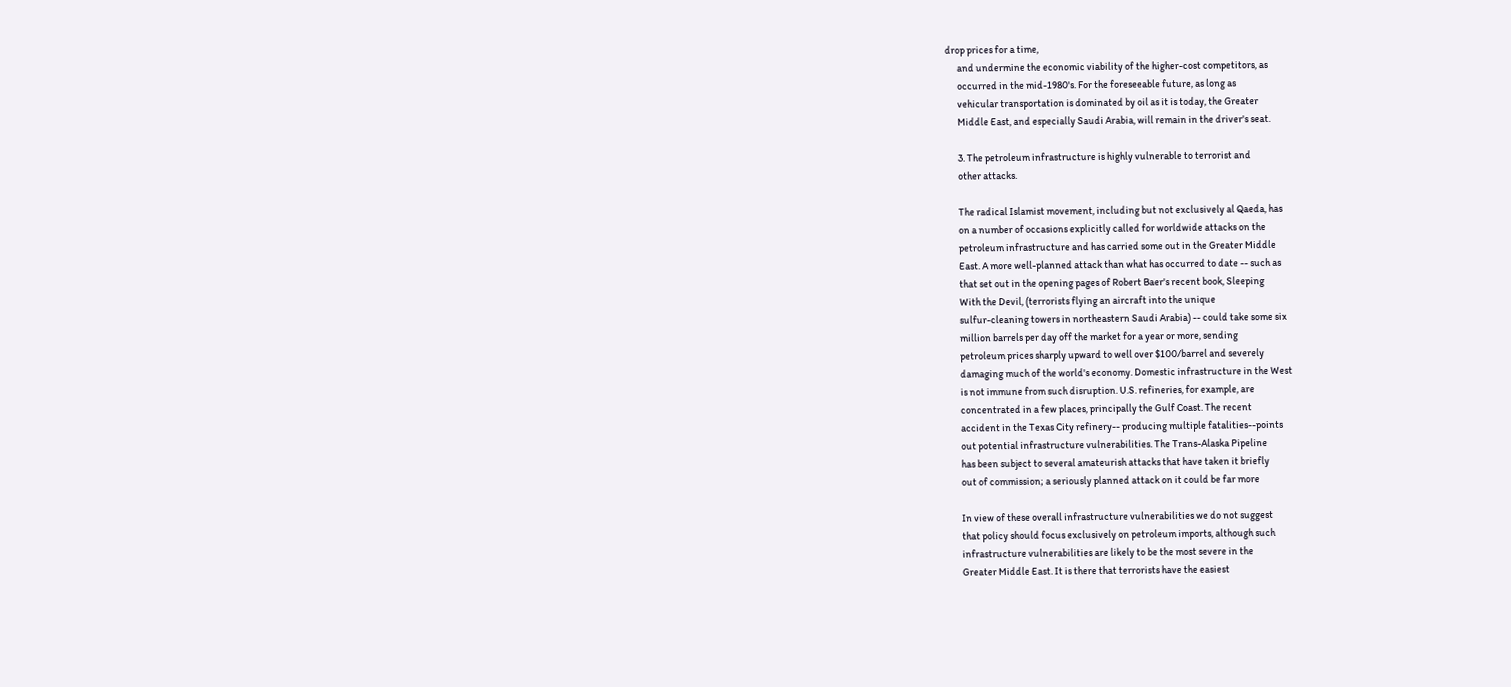drop prices for a time,
      and undermine the economic viability of the higher-cost competitors, as
      occurred in the mid-1980's. For the foreseeable future, as long as
      vehicular transportation is dominated by oil as it is today, the Greater
      Middle East, and especially Saudi Arabia, will remain in the driver's seat.

      3. The petroleum infrastructure is highly vulnerable to terrorist and
      other attacks.

      The radical Islamist movement, including but not exclusively al Qaeda, has
      on a number of occasions explicitly called for worldwide attacks on the
      petroleum infrastructure and has carried some out in the Greater Middle
      East. A more well-planned attack than what has occurred to date -- such as
      that set out in the opening pages of Robert Baer's recent book, Sleeping
      With the Devil, (terrorists flying an aircraft into the unique
      sulfur-cleaning towers in northeastern Saudi Arabia) -- could take some six
      million barrels per day off the market for a year or more, sending
      petroleum prices sharply upward to well over $100/barrel and severely
      damaging much of the world's economy. Domestic infrastructure in the West
      is not immune from such disruption. U.S. refineries, for example, are
      concentrated in a few places, principally the Gulf Coast. The recent
      accident in the Texas City refinery-- producing multiple fatalities--points
      out potential infrastructure vulnerabilities. The Trans-Alaska Pipeline
      has been subject to several amateurish attacks that have taken it briefly
      out of commission; a seriously planned attack on it could be far more

      In view of these overall infrastructure vulnerabilities we do not suggest
      that policy should focus exclusively on petroleum imports, although such
      infrastructure vulnerabilities are likely to be the most severe in the
      Greater Middle East. It is there that terrorists have the easiest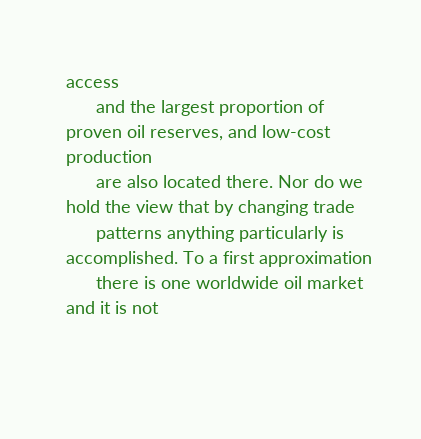access
      and the largest proportion of proven oil reserves, and low-cost production
      are also located there. Nor do we hold the view that by changing trade
      patterns anything particularly is accomplished. To a first approximation
      there is one worldwide oil market and it is not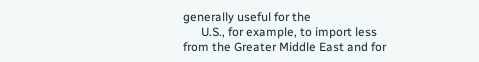generally useful for the
      U.S., for example, to import less from the Greater Middle East and for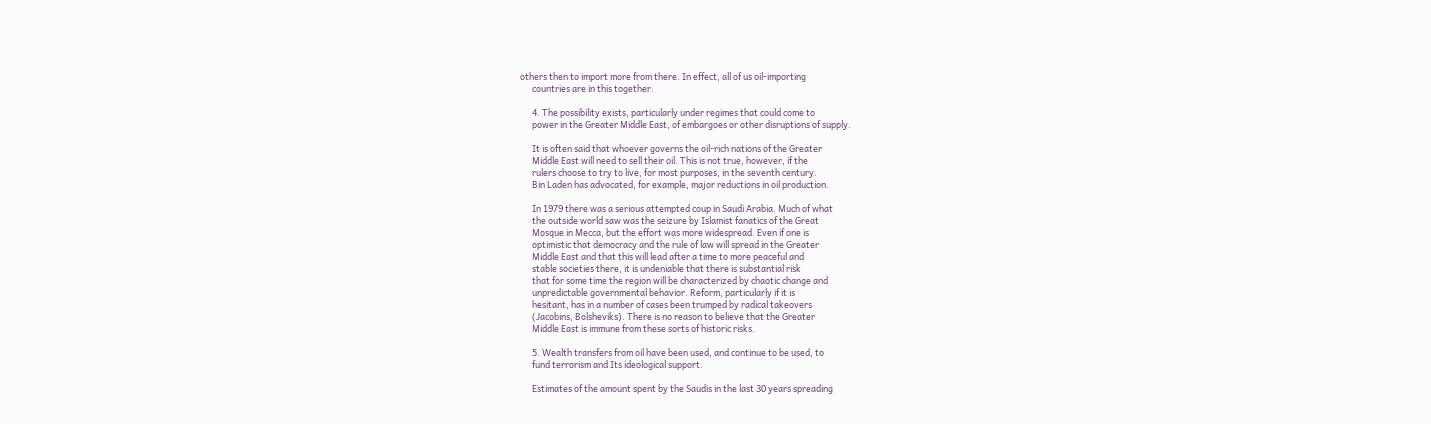others then to import more from there. In effect, all of us oil-importing
      countries are in this together.

      4. The possibility exists, particularly under regimes that could come to
      power in the Greater Middle East, of embargoes or other disruptions of supply.

      It is often said that whoever governs the oil-rich nations of the Greater
      Middle East will need to sell their oil. This is not true, however, if the
      rulers choose to try to live, for most purposes, in the seventh century.
      Bin Laden has advocated, for example, major reductions in oil production.

      In 1979 there was a serious attempted coup in Saudi Arabia. Much of what
      the outside world saw was the seizure by Islamist fanatics of the Great
      Mosque in Mecca, but the effort was more widespread. Even if one is
      optimistic that democracy and the rule of law will spread in the Greater
      Middle East and that this will lead after a time to more peaceful and
      stable societies there, it is undeniable that there is substantial risk
      that for some time the region will be characterized by chaotic change and
      unpredictable governmental behavior. Reform, particularly if it is
      hesitant, has in a number of cases been trumped by radical takeovers
      (Jacobins, Bolsheviks). There is no reason to believe that the Greater
      Middle East is immune from these sorts of historic risks.

      5. Wealth transfers from oil have been used, and continue to be used, to
      fund terrorism and Its ideological support.

      Estimates of the amount spent by the Saudis in the last 30 years spreading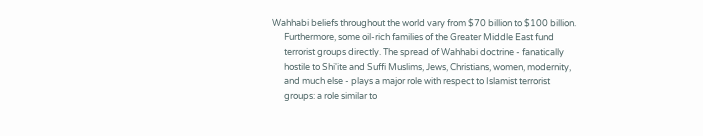Wahhabi beliefs throughout the world vary from $70 billion to $100 billion.
      Furthermore, some oil-rich families of the Greater Middle East fund
      terrorist groups directly. The spread of Wahhabi doctrine - fanatically
      hostile to Shi'ite and Suffi Muslims, Jews, Christians, women, modernity,
      and much else - plays a major role with respect to Islamist terrorist
      groups: a role similar to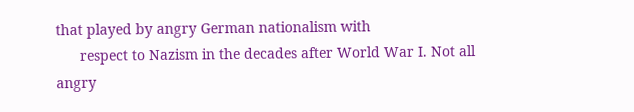that played by angry German nationalism with
      respect to Nazism in the decades after World War I. Not all angry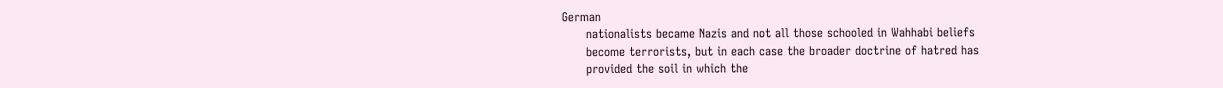German
      nationalists became Nazis and not all those schooled in Wahhabi beliefs
      become terrorists, but in each case the broader doctrine of hatred has
      provided the soil in which the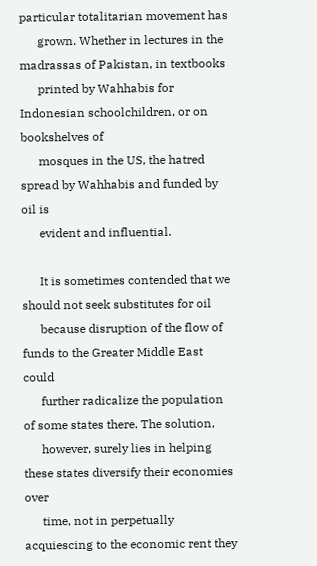particular totalitarian movement has
      grown. Whether in lectures in the madrassas of Pakistan, in textbooks
      printed by Wahhabis for Indonesian schoolchildren, or on bookshelves of
      mosques in the US, the hatred spread by Wahhabis and funded by oil is
      evident and influential.

      It is sometimes contended that we should not seek substitutes for oil
      because disruption of the flow of funds to the Greater Middle East could
      further radicalize the population of some states there. The solution,
      however, surely lies in helping these states diversify their economies over
      time, not in perpetually acquiescing to the economic rent they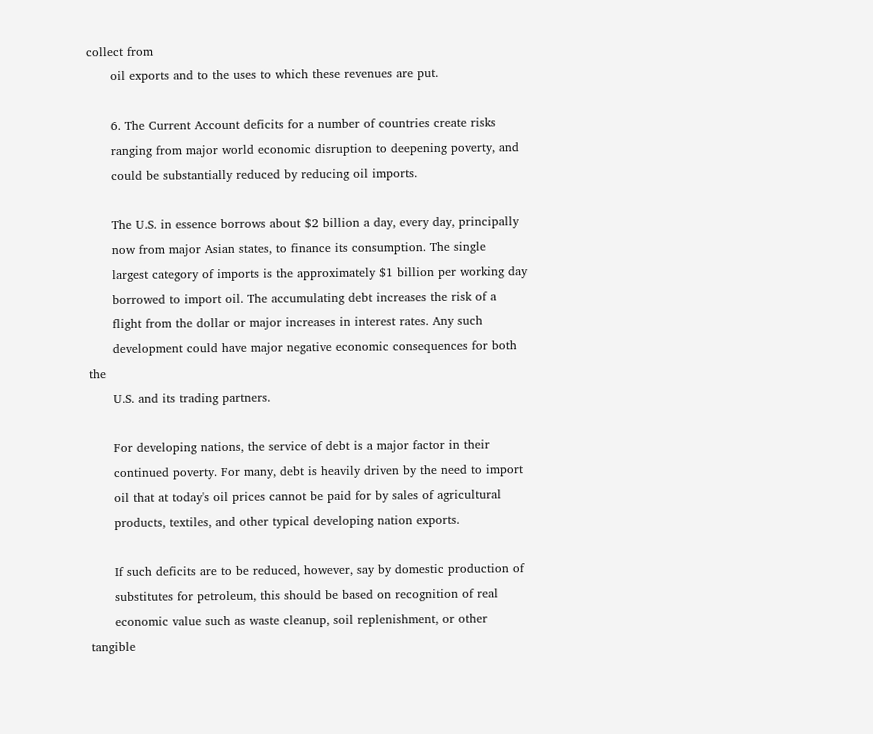collect from
      oil exports and to the uses to which these revenues are put.

      6. The Current Account deficits for a number of countries create risks
      ranging from major world economic disruption to deepening poverty, and
      could be substantially reduced by reducing oil imports.

      The U.S. in essence borrows about $2 billion a day, every day, principally
      now from major Asian states, to finance its consumption. The single
      largest category of imports is the approximately $1 billion per working day
      borrowed to import oil. The accumulating debt increases the risk of a
      flight from the dollar or major increases in interest rates. Any such
      development could have major negative economic consequences for both the
      U.S. and its trading partners.

      For developing nations, the service of debt is a major factor in their
      continued poverty. For many, debt is heavily driven by the need to import
      oil that at today's oil prices cannot be paid for by sales of agricultural
      products, textiles, and other typical developing nation exports.

      If such deficits are to be reduced, however, say by domestic production of
      substitutes for petroleum, this should be based on recognition of real
      economic value such as waste cleanup, soil replenishment, or other tangible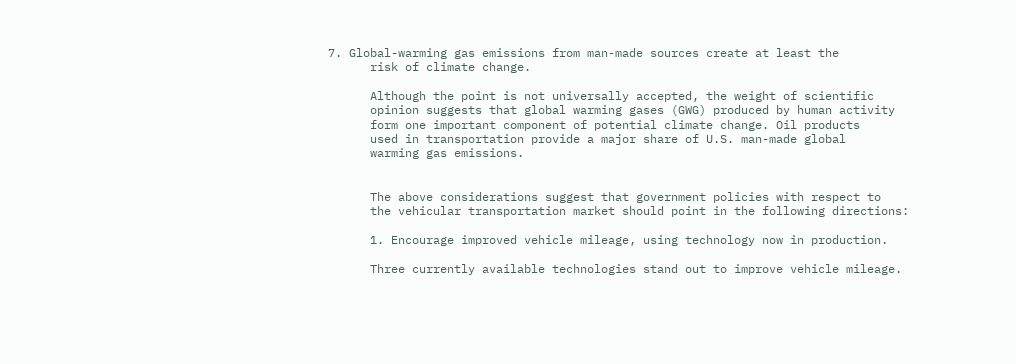7. Global-warming gas emissions from man-made sources create at least the
      risk of climate change.

      Although the point is not universally accepted, the weight of scientific
      opinion suggests that global warming gases (GWG) produced by human activity
      form one important component of potential climate change. Oil products
      used in transportation provide a major share of U.S. man-made global
      warming gas emissions.


      The above considerations suggest that government policies with respect to
      the vehicular transportation market should point in the following directions:

      1. Encourage improved vehicle mileage, using technology now in production.

      Three currently available technologies stand out to improve vehicle mileage.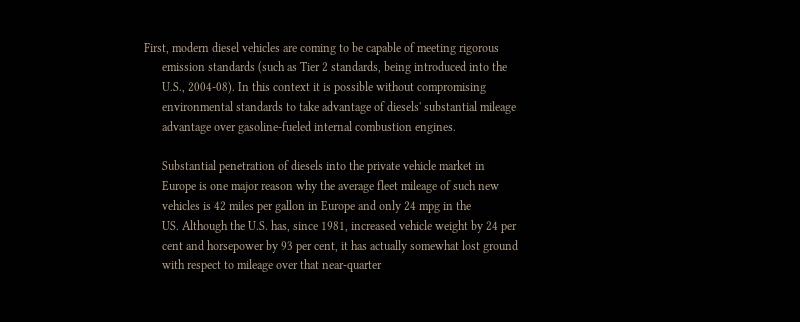First, modern diesel vehicles are coming to be capable of meeting rigorous
      emission standards (such as Tier 2 standards, being introduced into the
      U.S., 2004-08). In this context it is possible without compromising
      environmental standards to take advantage of diesels' substantial mileage
      advantage over gasoline-fueled internal combustion engines.

      Substantial penetration of diesels into the private vehicle market in
      Europe is one major reason why the average fleet mileage of such new
      vehicles is 42 miles per gallon in Europe and only 24 mpg in the
      US. Although the U.S. has, since 1981, increased vehicle weight by 24 per
      cent and horsepower by 93 per cent, it has actually somewhat lost ground
      with respect to mileage over that near-quarter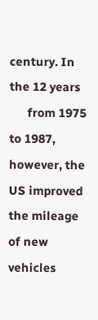century. In the 12 years
      from 1975 to 1987, however, the US improved the mileage of new vehicles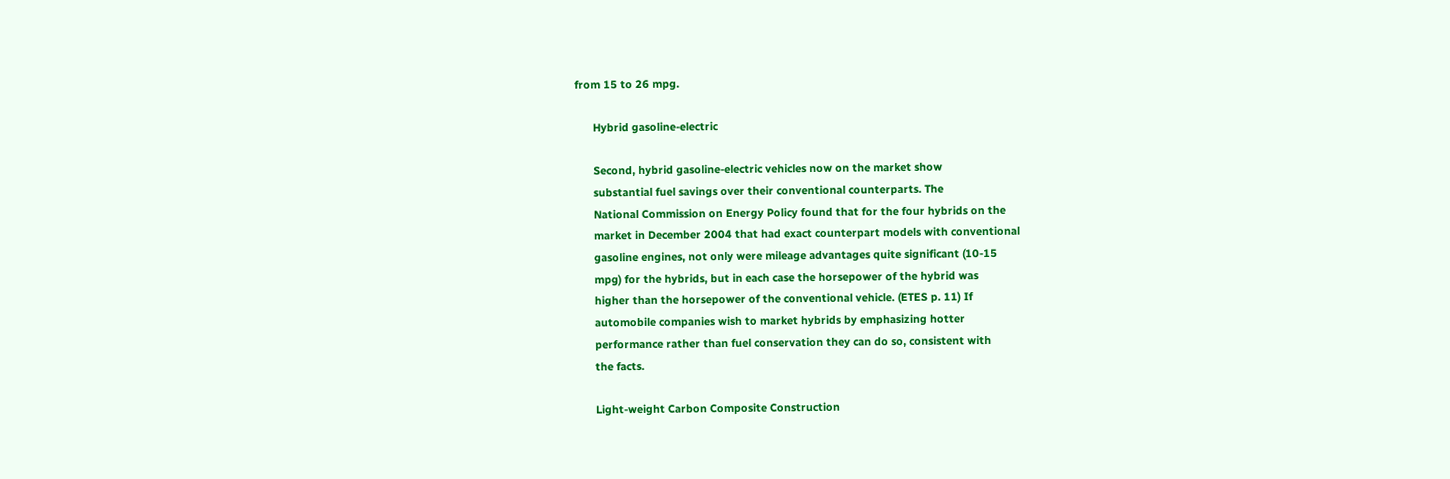from 15 to 26 mpg.

      Hybrid gasoline-electric

      Second, hybrid gasoline-electric vehicles now on the market show
      substantial fuel savings over their conventional counterparts. The
      National Commission on Energy Policy found that for the four hybrids on the
      market in December 2004 that had exact counterpart models with conventional
      gasoline engines, not only were mileage advantages quite significant (10-15
      mpg) for the hybrids, but in each case the horsepower of the hybrid was
      higher than the horsepower of the conventional vehicle. (ETES p. 11) If
      automobile companies wish to market hybrids by emphasizing hotter
      performance rather than fuel conservation they can do so, consistent with
      the facts.

      Light-weight Carbon Composite Construction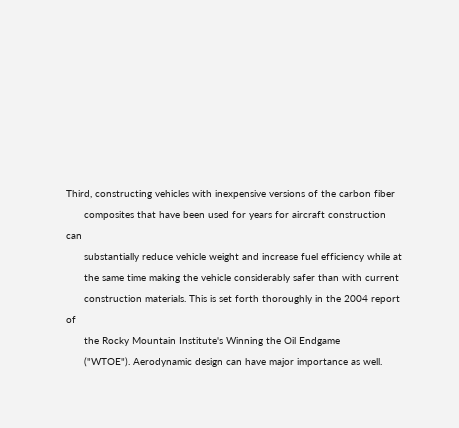Third, constructing vehicles with inexpensive versions of the carbon fiber
      composites that have been used for years for aircraft construction can
      substantially reduce vehicle weight and increase fuel efficiency while at
      the same time making the vehicle considerably safer than with current
      construction materials. This is set forth thoroughly in the 2004 report of
      the Rocky Mountain Institute's Winning the Oil Endgame
      ("WTOE"). Aerodynamic design can have major importance as well.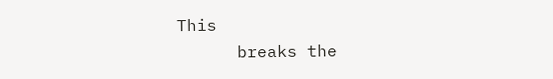This
      breaks the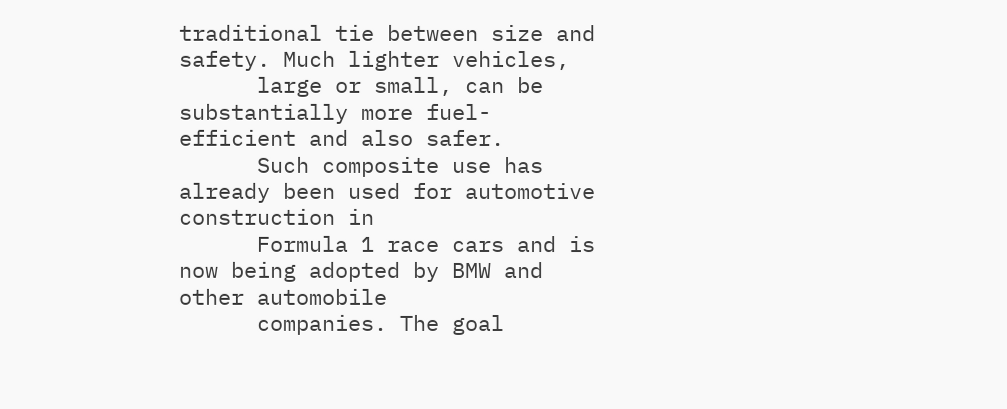traditional tie between size and safety. Much lighter vehicles,
      large or small, can be substantially more fuel-efficient and also safer.
      Such composite use has already been used for automotive construction in
      Formula 1 race cars and is now being adopted by BMW and other automobile
      companies. The goal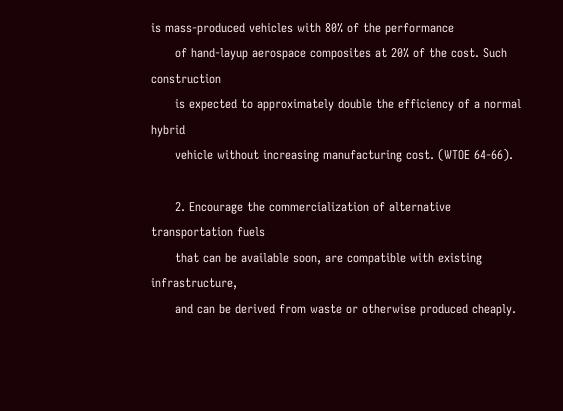is mass-produced vehicles with 80% of the performance
      of hand-layup aerospace composites at 20% of the cost. Such construction
      is expected to approximately double the efficiency of a normal hybrid
      vehicle without increasing manufacturing cost. (WTOE 64-66).

      2. Encourage the commercialization of alternative transportation fuels
      that can be available soon, are compatible with existing infrastructure,
      and can be derived from waste or otherwise produced cheaply.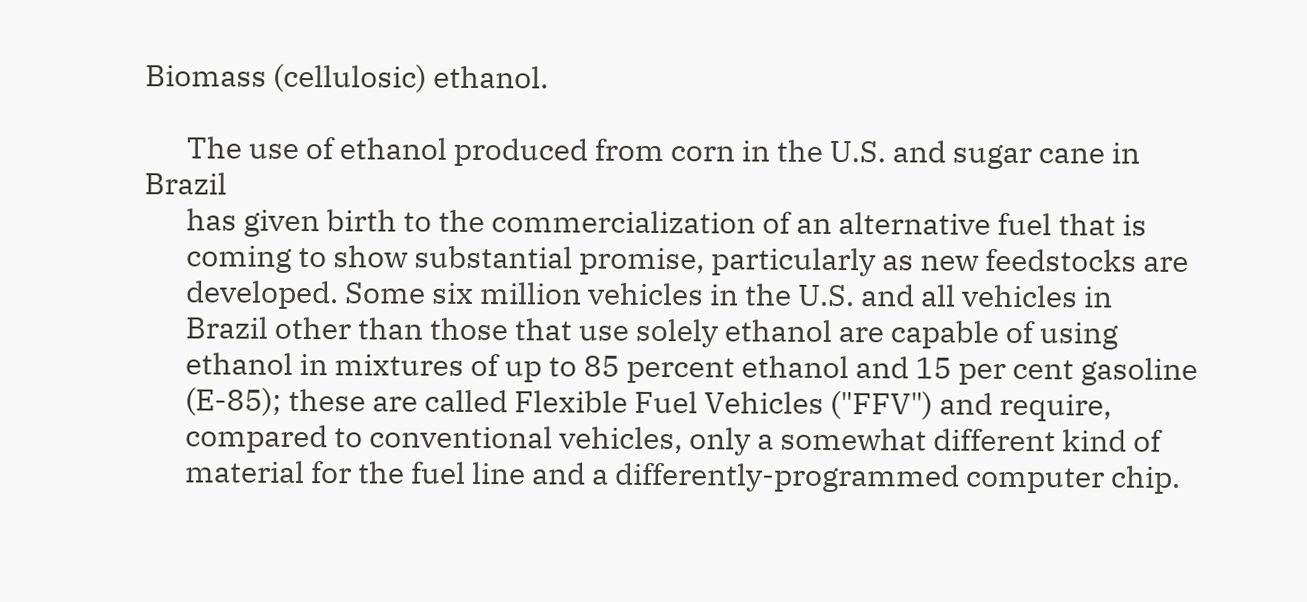Biomass (cellulosic) ethanol.

      The use of ethanol produced from corn in the U.S. and sugar cane in Brazil
      has given birth to the commercialization of an alternative fuel that is
      coming to show substantial promise, particularly as new feedstocks are
      developed. Some six million vehicles in the U.S. and all vehicles in
      Brazil other than those that use solely ethanol are capable of using
      ethanol in mixtures of up to 85 percent ethanol and 15 per cent gasoline
      (E-85); these are called Flexible Fuel Vehicles ("FFV") and require,
      compared to conventional vehicles, only a somewhat different kind of
      material for the fuel line and a differently-programmed computer chip.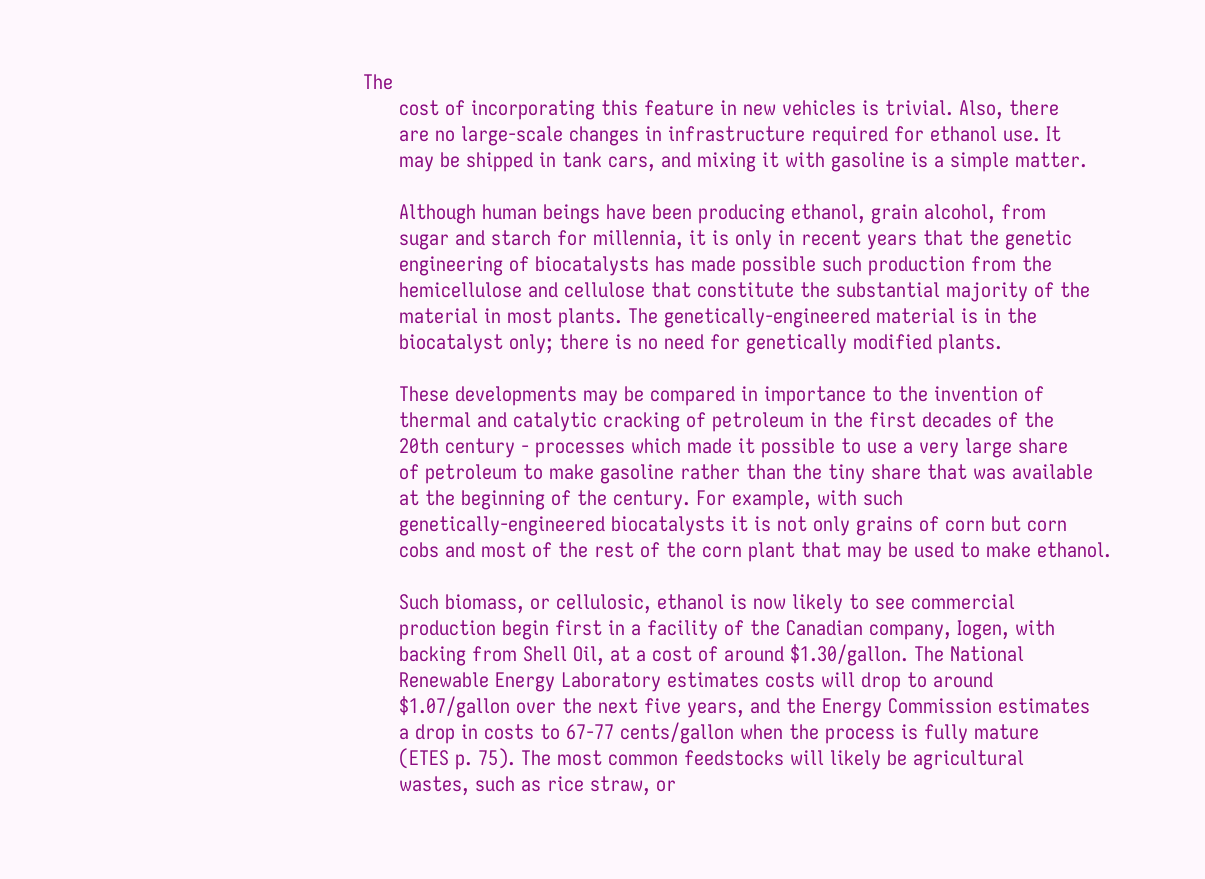The
      cost of incorporating this feature in new vehicles is trivial. Also, there
      are no large-scale changes in infrastructure required for ethanol use. It
      may be shipped in tank cars, and mixing it with gasoline is a simple matter.

      Although human beings have been producing ethanol, grain alcohol, from
      sugar and starch for millennia, it is only in recent years that the genetic
      engineering of biocatalysts has made possible such production from the
      hemicellulose and cellulose that constitute the substantial majority of the
      material in most plants. The genetically-engineered material is in the
      biocatalyst only; there is no need for genetically modified plants.

      These developments may be compared in importance to the invention of
      thermal and catalytic cracking of petroleum in the first decades of the
      20th century - processes which made it possible to use a very large share
      of petroleum to make gasoline rather than the tiny share that was available
      at the beginning of the century. For example, with such
      genetically-engineered biocatalysts it is not only grains of corn but corn
      cobs and most of the rest of the corn plant that may be used to make ethanol.

      Such biomass, or cellulosic, ethanol is now likely to see commercial
      production begin first in a facility of the Canadian company, Iogen, with
      backing from Shell Oil, at a cost of around $1.30/gallon. The National
      Renewable Energy Laboratory estimates costs will drop to around
      $1.07/gallon over the next five years, and the Energy Commission estimates
      a drop in costs to 67-77 cents/gallon when the process is fully mature
      (ETES p. 75). The most common feedstocks will likely be agricultural
      wastes, such as rice straw, or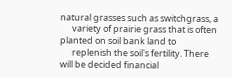natural grasses such as switchgrass, a
      variety of prairie grass that is often planted on soil bank land to
      replenish the soil's fertility. There will be decided financial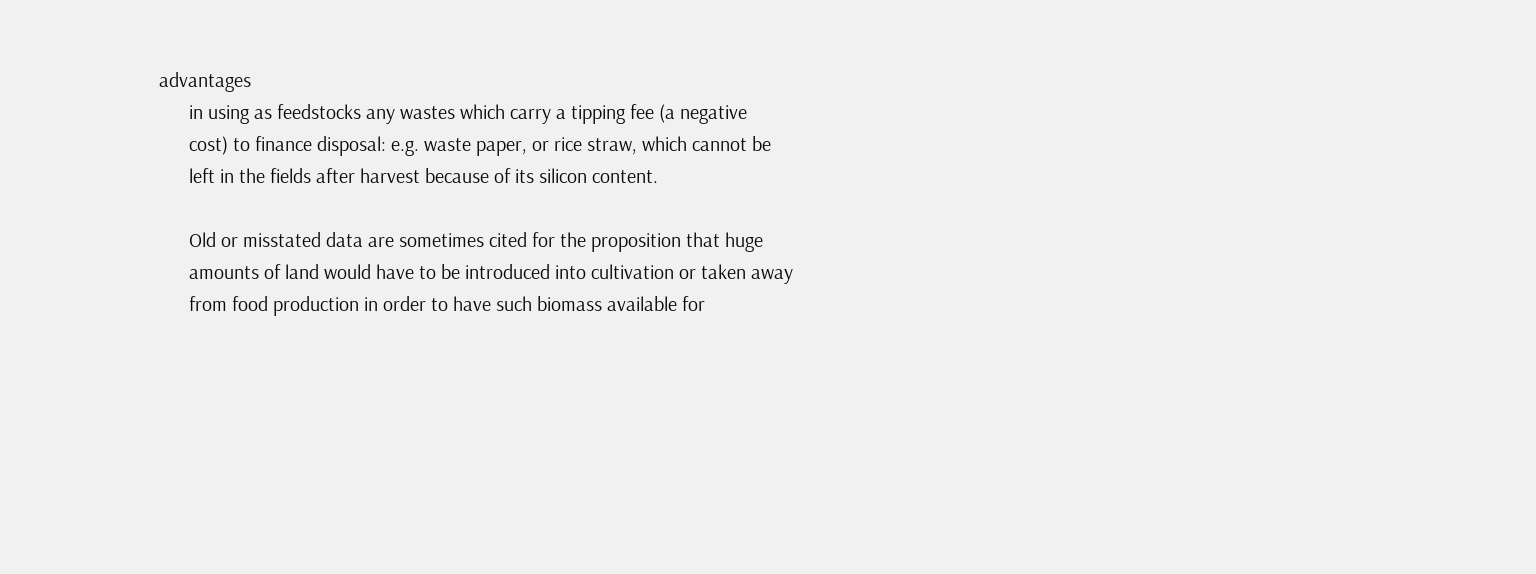advantages
      in using as feedstocks any wastes which carry a tipping fee (a negative
      cost) to finance disposal: e.g. waste paper, or rice straw, which cannot be
      left in the fields after harvest because of its silicon content.

      Old or misstated data are sometimes cited for the proposition that huge
      amounts of land would have to be introduced into cultivation or taken away
      from food production in order to have such biomass available for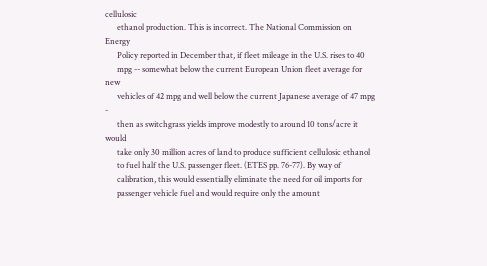cellulosic
      ethanol production. This is incorrect. The National Commission on Energy
      Policy reported in December that, if fleet mileage in the U.S. rises to 40
      mpg -- somewhat below the current European Union fleet average for new
      vehicles of 42 mpg and well below the current Japanese average of 47 mpg -
      then as switchgrass yields improve modestly to around 10 tons/acre it would
      take only 30 million acres of land to produce sufficient cellulosic ethanol
      to fuel half the U.S. passenger fleet. (ETES pp. 76-77). By way of
      calibration, this would essentially eliminate the need for oil imports for
      passenger vehicle fuel and would require only the amount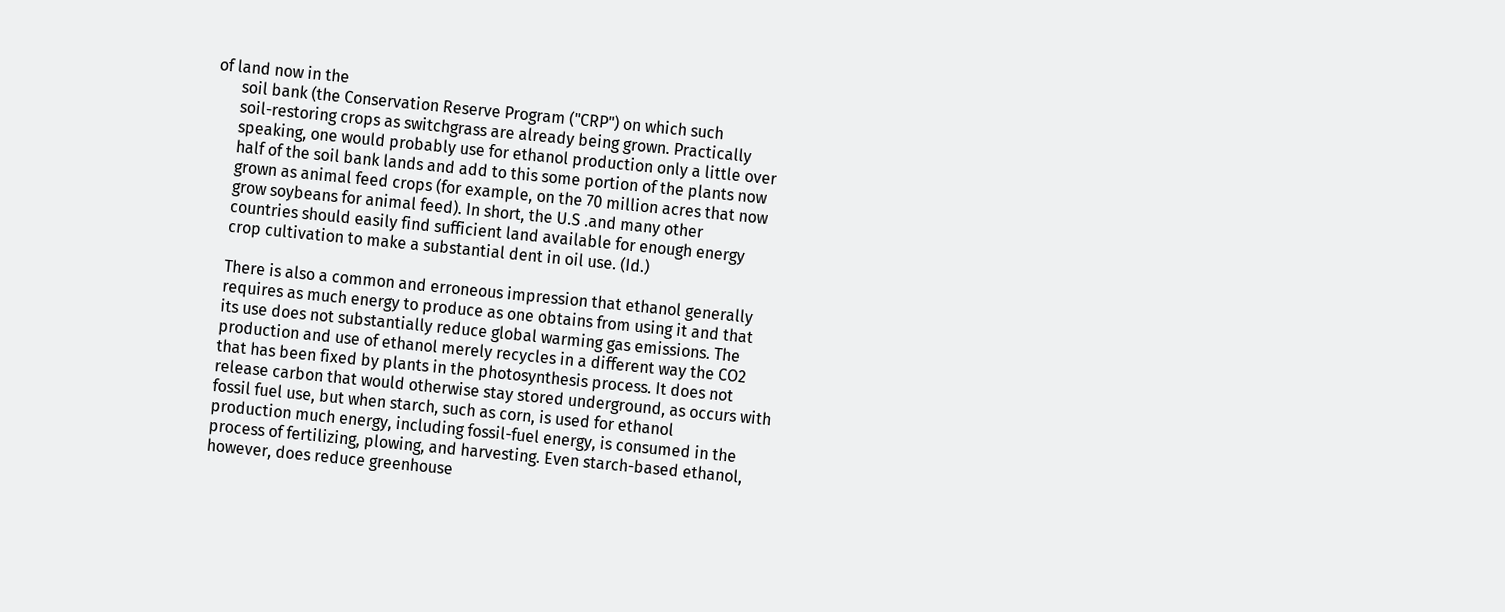of land now in the
      soil bank (the Conservation Reserve Program ("CRP") on which such
      soil-restoring crops as switchgrass are already being grown. Practically
      speaking, one would probably use for ethanol production only a little over
      half of the soil bank lands and add to this some portion of the plants now
      grown as animal feed crops (for example, on the 70 million acres that now
      grow soybeans for animal feed). In short, the U.S .and many other
      countries should easily find sufficient land available for enough energy
      crop cultivation to make a substantial dent in oil use. (Id.)

      There is also a common and erroneous impression that ethanol generally
      requires as much energy to produce as one obtains from using it and that
      its use does not substantially reduce global warming gas emissions. The
      production and use of ethanol merely recycles in a different way the CO2
      that has been fixed by plants in the photosynthesis process. It does not
      release carbon that would otherwise stay stored underground, as occurs with
      fossil fuel use, but when starch, such as corn, is used for ethanol
      production much energy, including fossil-fuel energy, is consumed in the
      process of fertilizing, plowing, and harvesting. Even starch-based ethanol,
      however, does reduce greenhouse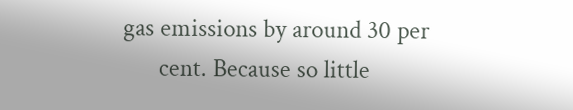gas emissions by around 30 per
      cent. Because so little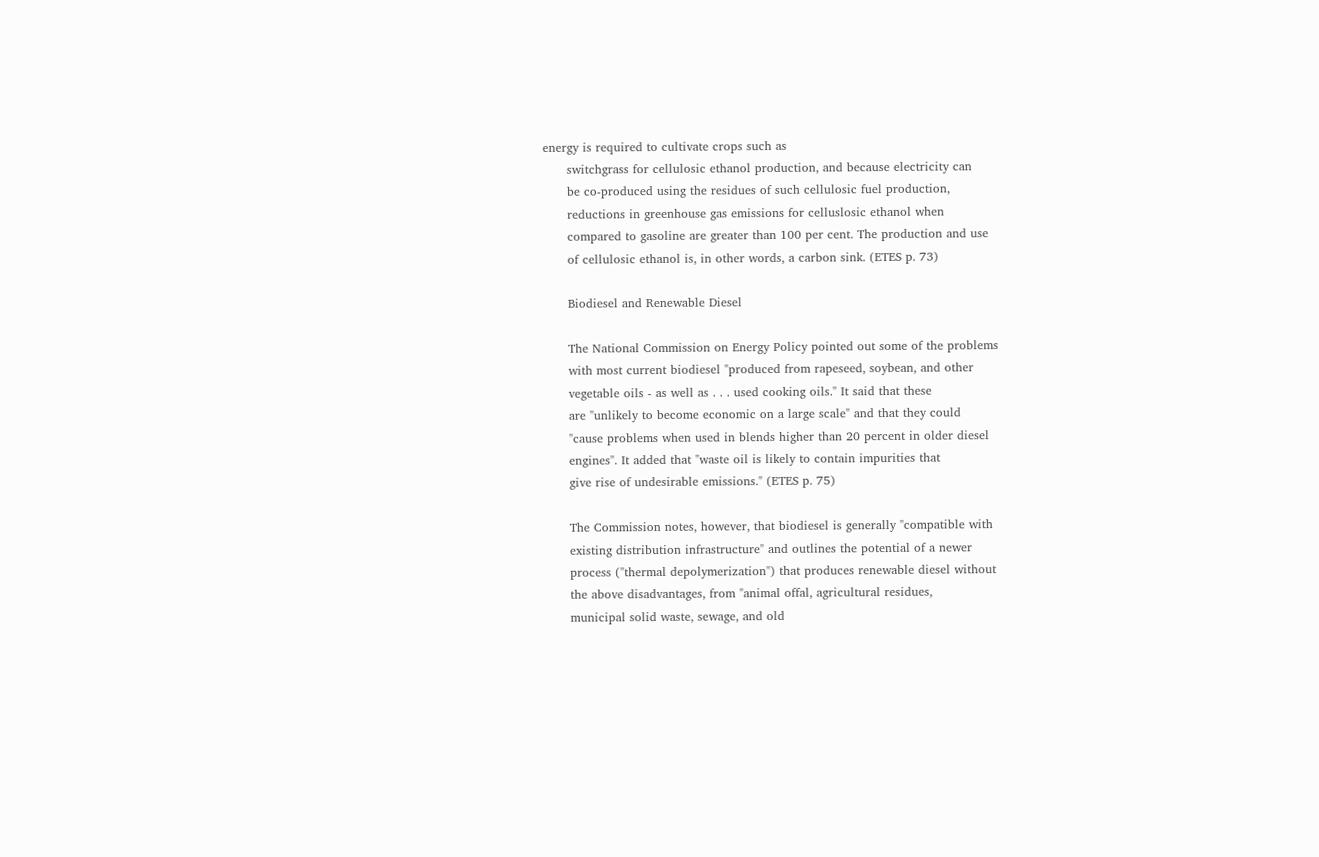energy is required to cultivate crops such as
      switchgrass for cellulosic ethanol production, and because electricity can
      be co-produced using the residues of such cellulosic fuel production,
      reductions in greenhouse gas emissions for celluslosic ethanol when
      compared to gasoline are greater than 100 per cent. The production and use
      of cellulosic ethanol is, in other words, a carbon sink. (ETES p. 73)

      Biodiesel and Renewable Diesel

      The National Commission on Energy Policy pointed out some of the problems
      with most current biodiesel "produced from rapeseed, soybean, and other
      vegetable oils - as well as . . . used cooking oils." It said that these
      are "unlikely to become economic on a large scale" and that they could
      "cause problems when used in blends higher than 20 percent in older diesel
      engines". It added that "waste oil is likely to contain impurities that
      give rise of undesirable emissions." (ETES p. 75)

      The Commission notes, however, that biodiesel is generally "compatible with
      existing distribution infrastructure" and outlines the potential of a newer
      process ("thermal depolymerization") that produces renewable diesel without
      the above disadvantages, from "animal offal, agricultural residues,
      municipal solid waste, sewage, and old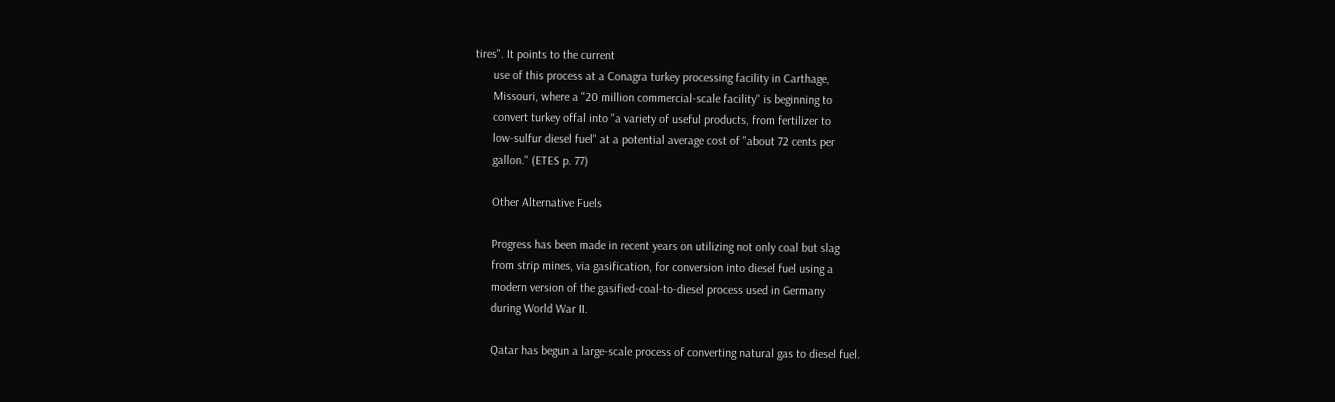tires". It points to the current
      use of this process at a Conagra turkey processing facility in Carthage,
      Missouri, where a "20 million commercial-scale facility" is beginning to
      convert turkey offal into "a variety of useful products, from fertilizer to
      low-sulfur diesel fuel" at a potential average cost of "about 72 cents per
      gallon." (ETES p. 77)

      Other Alternative Fuels

      Progress has been made in recent years on utilizing not only coal but slag
      from strip mines, via gasification, for conversion into diesel fuel using a
      modern version of the gasified-coal-to-diesel process used in Germany
      during World War II.

      Qatar has begun a large-scale process of converting natural gas to diesel fuel.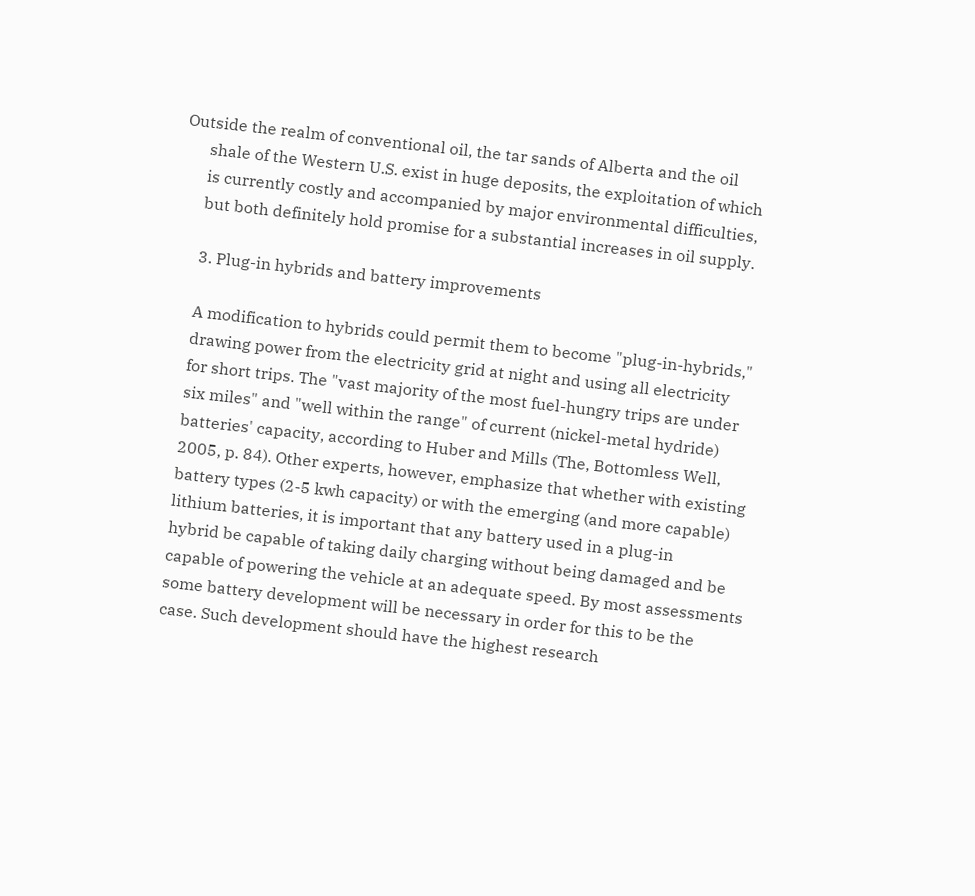Outside the realm of conventional oil, the tar sands of Alberta and the oil
      shale of the Western U.S. exist in huge deposits, the exploitation of which
      is currently costly and accompanied by major environmental difficulties,
      but both definitely hold promise for a substantial increases in oil supply.

      3. Plug-in hybrids and battery improvements

      A modification to hybrids could permit them to become "plug-in-hybrids,"
      drawing power from the electricity grid at night and using all electricity
      for short trips. The "vast majority of the most fuel-hungry trips are under
      six miles" and "well within the range" of current (nickel-metal hydride)
      batteries' capacity, according to Huber and Mills (The, Bottomless Well,
      2005, p. 84). Other experts, however, emphasize that whether with existing
      battery types (2-5 kwh capacity) or with the emerging (and more capable)
      lithium batteries, it is important that any battery used in a plug-in
      hybrid be capable of taking daily charging without being damaged and be
      capable of powering the vehicle at an adequate speed. By most assessments
      some battery development will be necessary in order for this to be the
      case. Such development should have the highest research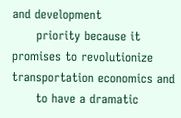and development
      priority because it promises to revolutionize transportation economics and
      to have a dramatic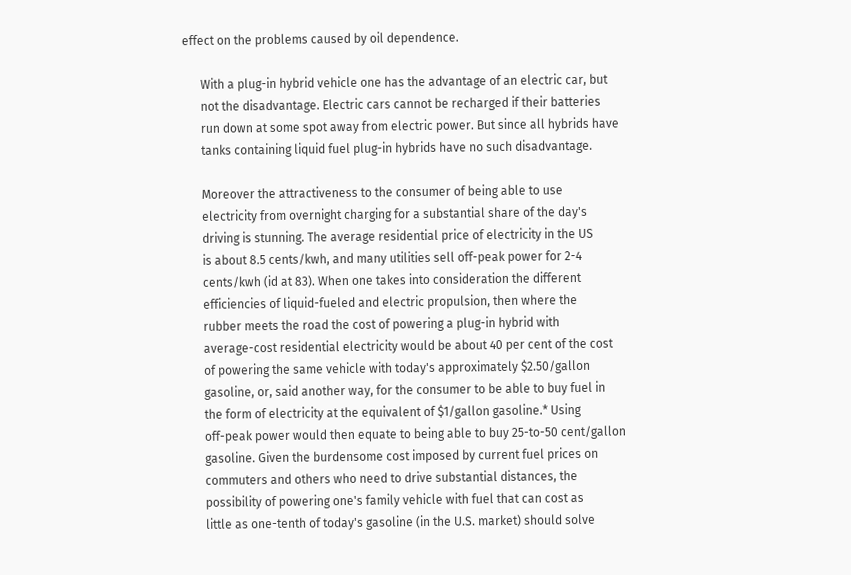effect on the problems caused by oil dependence.

      With a plug-in hybrid vehicle one has the advantage of an electric car, but
      not the disadvantage. Electric cars cannot be recharged if their batteries
      run down at some spot away from electric power. But since all hybrids have
      tanks containing liquid fuel plug-in hybrids have no such disadvantage.

      Moreover the attractiveness to the consumer of being able to use
      electricity from overnight charging for a substantial share of the day's
      driving is stunning. The average residential price of electricity in the US
      is about 8.5 cents/kwh, and many utilities sell off-peak power for 2-4
      cents/kwh (id at 83). When one takes into consideration the different
      efficiencies of liquid-fueled and electric propulsion, then where the
      rubber meets the road the cost of powering a plug-in hybrid with
      average-cost residential electricity would be about 40 per cent of the cost
      of powering the same vehicle with today's approximately $2.50/gallon
      gasoline, or, said another way, for the consumer to be able to buy fuel in
      the form of electricity at the equivalent of $1/gallon gasoline.* Using
      off-peak power would then equate to being able to buy 25-to-50 cent/gallon
      gasoline. Given the burdensome cost imposed by current fuel prices on
      commuters and others who need to drive substantial distances, the
      possibility of powering one's family vehicle with fuel that can cost as
      little as one-tenth of today's gasoline (in the U.S. market) should solve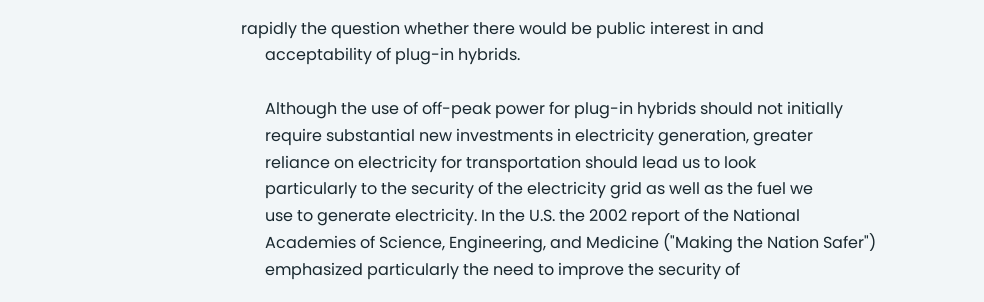rapidly the question whether there would be public interest in and
      acceptability of plug-in hybrids.

      Although the use of off-peak power for plug-in hybrids should not initially
      require substantial new investments in electricity generation, greater
      reliance on electricity for transportation should lead us to look
      particularly to the security of the electricity grid as well as the fuel we
      use to generate electricity. In the U.S. the 2002 report of the National
      Academies of Science, Engineering, and Medicine ("Making the Nation Safer")
      emphasized particularly the need to improve the security of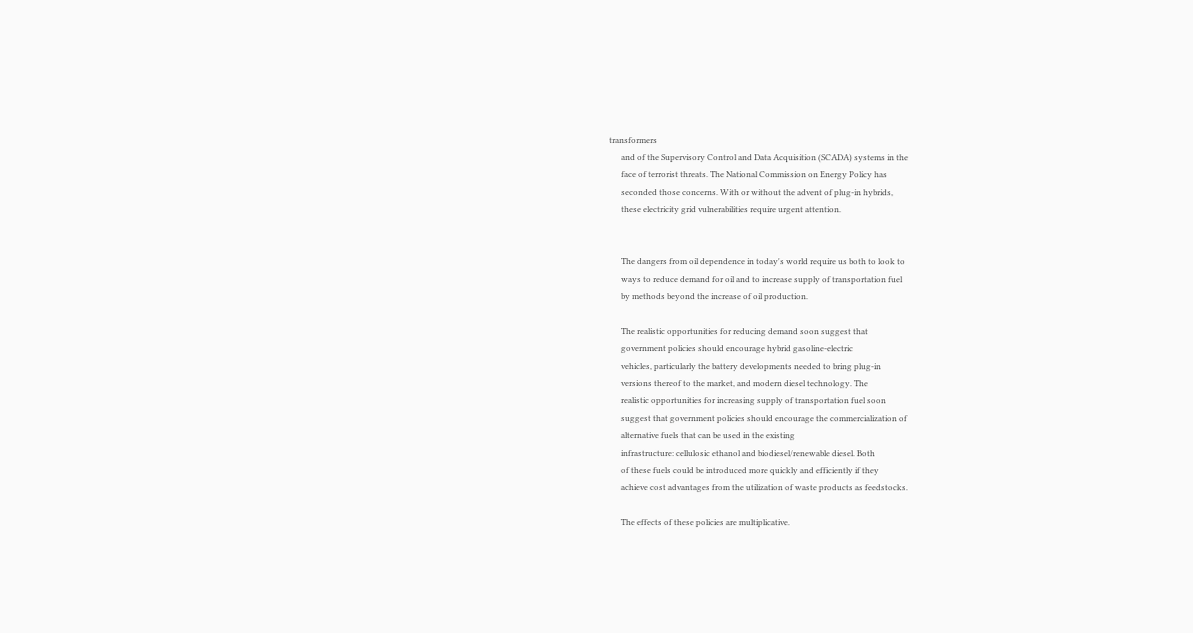transformers
      and of the Supervisory Control and Data Acquisition (SCADA) systems in the
      face of terrorist threats. The National Commission on Energy Policy has
      seconded those concerns. With or without the advent of plug-in hybrids,
      these electricity grid vulnerabilities require urgent attention.


      The dangers from oil dependence in today's world require us both to look to
      ways to reduce demand for oil and to increase supply of transportation fuel
      by methods beyond the increase of oil production.

      The realistic opportunities for reducing demand soon suggest that
      government policies should encourage hybrid gasoline-electric
      vehicles, particularly the battery developments needed to bring plug-in
      versions thereof to the market, and modern diesel technology. The
      realistic opportunities for increasing supply of transportation fuel soon
      suggest that government policies should encourage the commercialization of
      alternative fuels that can be used in the existing
      infrastructure: cellulosic ethanol and biodiesel/renewable diesel. Both
      of these fuels could be introduced more quickly and efficiently if they
      achieve cost advantages from the utilization of waste products as feedstocks.

      The effects of these policies are multiplicative.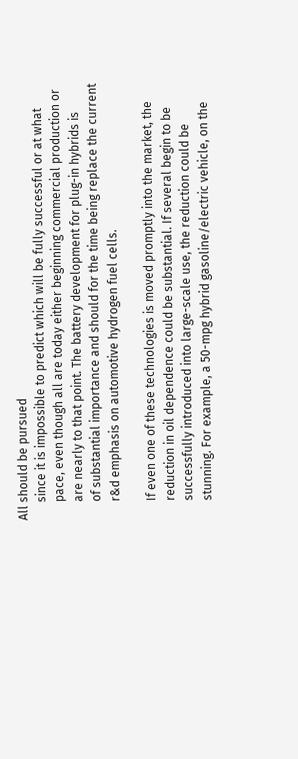All should be pursued
      since it is impossible to predict which will be fully successful or at what
      pace, even though all are today either beginning commercial production or
      are nearly to that point. The battery development for plug-in hybrids is
      of substantial importance and should for the time being replace the current
      r&d emphasis on automotive hydrogen fuel cells.

      If even one of these technologies is moved promptly into the market, the
      reduction in oil dependence could be substantial. If several begin to be
      successfully introduced into large-scale use, the reduction could be
      stunning. For example, a 50-mpg hybrid gasoline/electric vehicle, on the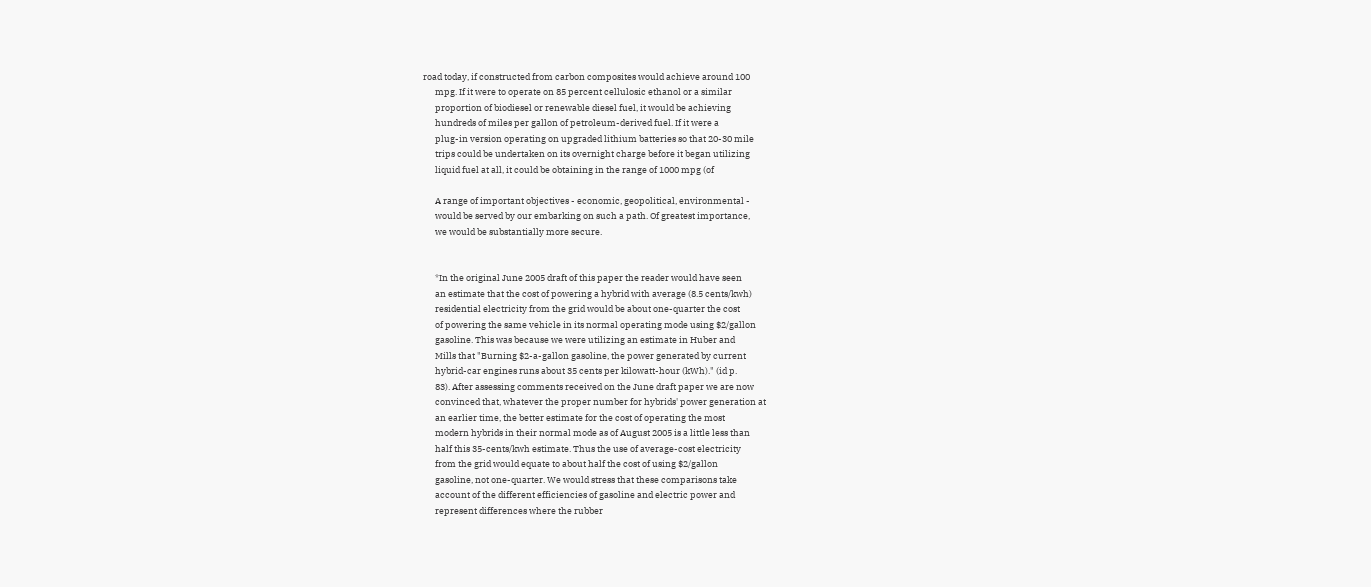road today, if constructed from carbon composites would achieve around 100
      mpg. If it were to operate on 85 percent cellulosic ethanol or a similar
      proportion of biodiesel or renewable diesel fuel, it would be achieving
      hundreds of miles per gallon of petroleum-derived fuel. If it were a
      plug-in version operating on upgraded lithium batteries so that 20-30 mile
      trips could be undertaken on its overnight charge before it began utilizing
      liquid fuel at all, it could be obtaining in the range of 1000 mpg (of

      A range of important objectives - economic, geopolitical, environmental -
      would be served by our embarking on such a path. Of greatest importance,
      we would be substantially more secure.


      *In the original June 2005 draft of this paper the reader would have seen
      an estimate that the cost of powering a hybrid with average (8.5 cents/kwh)
      residential electricity from the grid would be about one-quarter the cost
      of powering the same vehicle in its normal operating mode using $2/gallon
      gasoline. This was because we were utilizing an estimate in Huber and
      Mills that "Burning $2-a-gallon gasoline, the power generated by current
      hybrid-car engines runs about 35 cents per kilowatt-hour (kWh)." (id p.
      83). After assessing comments received on the June draft paper we are now
      convinced that, whatever the proper number for hybrids' power generation at
      an earlier time, the better estimate for the cost of operating the most
      modern hybrids in their normal mode as of August 2005 is a little less than
      half this 35-cents/kwh estimate. Thus the use of average-cost electricity
      from the grid would equate to about half the cost of using $2/gallon
      gasoline, not one-quarter. We would stress that these comparisons take
      account of the different efficiencies of gasoline and electric power and
      represent differences where the rubber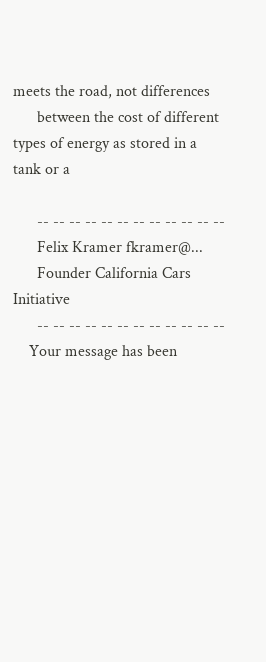meets the road, not differences
      between the cost of different types of energy as stored in a tank or a

      -- -- -- -- -- -- -- -- -- -- -- --
      Felix Kramer fkramer@...
      Founder California Cars Initiative
      -- -- -- -- -- -- -- -- -- -- -- --
    Your message has been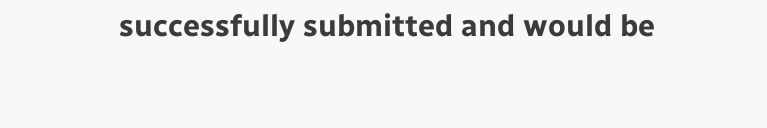successfully submitted and would be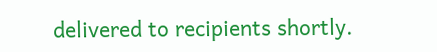delivered to recipients shortly.